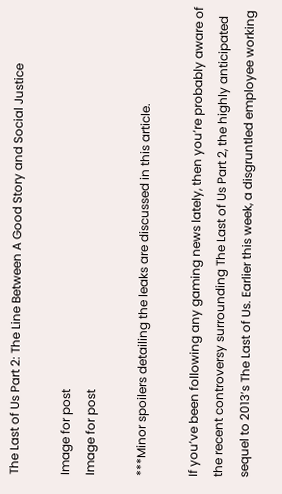The Last of Us Part 2: The Line Between A Good Story and Social Justice

Image for post
Image for post

***Minor spoilers detailing the leaks are discussed in this article.

If you’ve been following any gaming news lately, then you’re probably aware of the recent controversy surrounding The Last of Us Part 2, the highly anticipated sequel to 2013’s The Last of Us. Earlier this week, a disgruntled employee working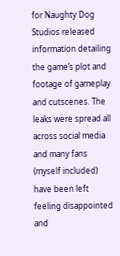for Naughty Dog Studios released information detailing the game’s plot and footage of gameplay and cutscenes. The leaks were spread all across social media and many fans (myself included) have been left feeling disappointed and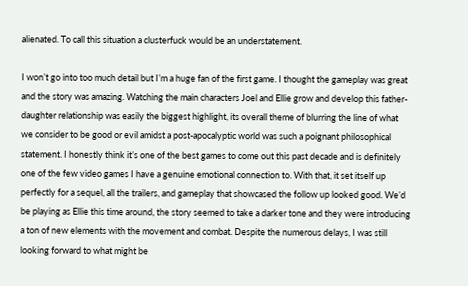alienated. To call this situation a clusterfuck would be an understatement.

I won’t go into too much detail but I’m a huge fan of the first game. I thought the gameplay was great and the story was amazing. Watching the main characters Joel and Ellie grow and develop this father-daughter relationship was easily the biggest highlight, its overall theme of blurring the line of what we consider to be good or evil amidst a post-apocalyptic world was such a poignant philosophical statement. I honestly think it’s one of the best games to come out this past decade and is definitely one of the few video games I have a genuine emotional connection to. With that, it set itself up perfectly for a sequel, all the trailers, and gameplay that showcased the follow up looked good. We’d be playing as Ellie this time around, the story seemed to take a darker tone and they were introducing a ton of new elements with the movement and combat. Despite the numerous delays, I was still looking forward to what might be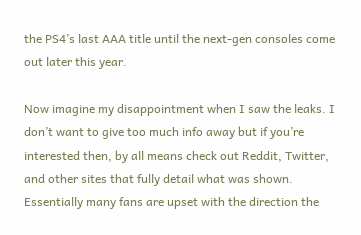the PS4’s last AAA title until the next-gen consoles come out later this year.

Now imagine my disappointment when I saw the leaks. I don’t want to give too much info away but if you’re interested then, by all means check out Reddit, Twitter, and other sites that fully detail what was shown. Essentially many fans are upset with the direction the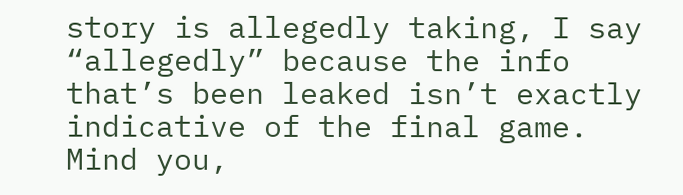story is allegedly taking, I say “allegedly” because the info that’s been leaked isn’t exactly indicative of the final game. Mind you,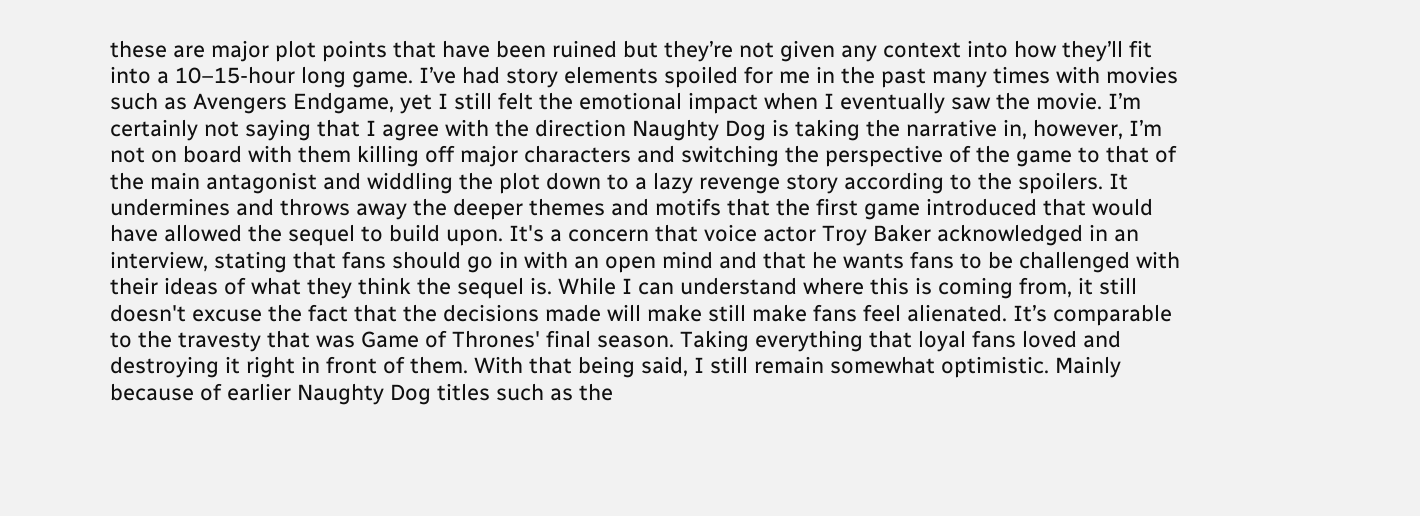these are major plot points that have been ruined but they’re not given any context into how they’ll fit into a 10–15-hour long game. I’ve had story elements spoiled for me in the past many times with movies such as Avengers Endgame, yet I still felt the emotional impact when I eventually saw the movie. I’m certainly not saying that I agree with the direction Naughty Dog is taking the narrative in, however, I’m not on board with them killing off major characters and switching the perspective of the game to that of the main antagonist and widdling the plot down to a lazy revenge story according to the spoilers. It undermines and throws away the deeper themes and motifs that the first game introduced that would have allowed the sequel to build upon. It's a concern that voice actor Troy Baker acknowledged in an interview, stating that fans should go in with an open mind and that he wants fans to be challenged with their ideas of what they think the sequel is. While I can understand where this is coming from, it still doesn't excuse the fact that the decisions made will make still make fans feel alienated. It’s comparable to the travesty that was Game of Thrones' final season. Taking everything that loyal fans loved and destroying it right in front of them. With that being said, I still remain somewhat optimistic. Mainly because of earlier Naughty Dog titles such as the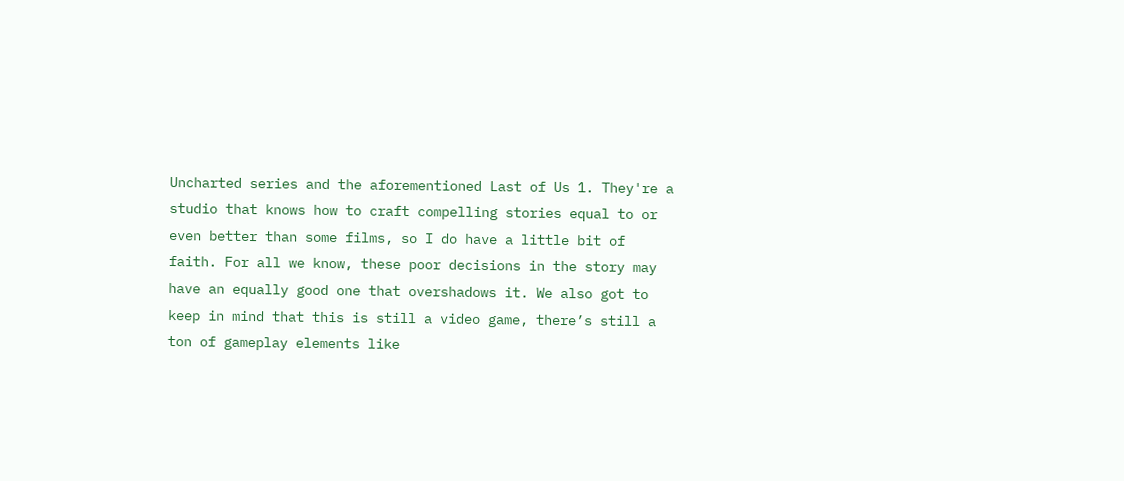Uncharted series and the aforementioned Last of Us 1. They're a studio that knows how to craft compelling stories equal to or even better than some films, so I do have a little bit of faith. For all we know, these poor decisions in the story may have an equally good one that overshadows it. We also got to keep in mind that this is still a video game, there’s still a ton of gameplay elements like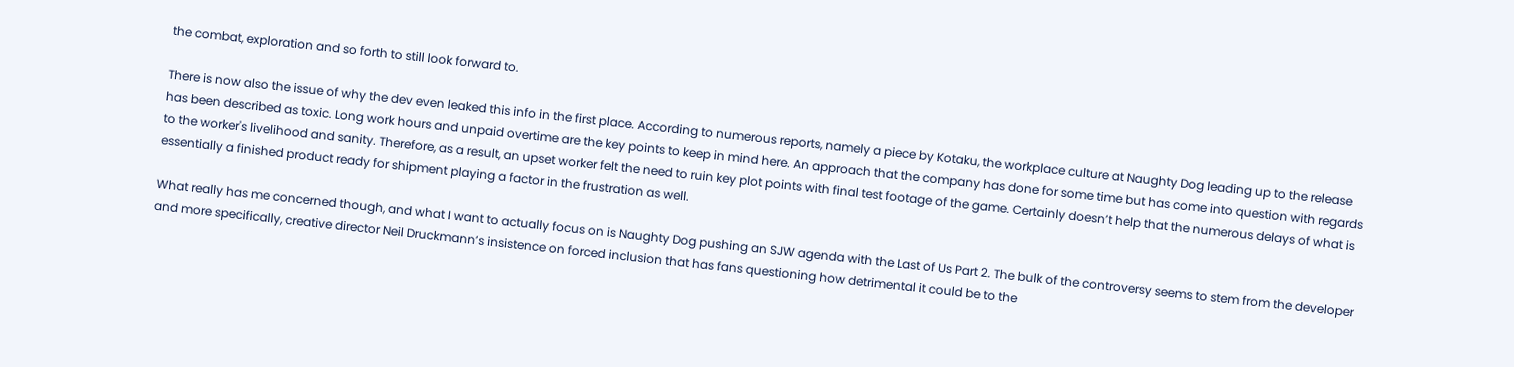the combat, exploration and so forth to still look forward to.

There is now also the issue of why the dev even leaked this info in the first place. According to numerous reports, namely a piece by Kotaku, the workplace culture at Naughty Dog leading up to the release has been described as toxic. Long work hours and unpaid overtime are the key points to keep in mind here. An approach that the company has done for some time but has come into question with regards to the worker's livelihood and sanity. Therefore, as a result, an upset worker felt the need to ruin key plot points with final test footage of the game. Certainly doesn’t help that the numerous delays of what is essentially a finished product ready for shipment playing a factor in the frustration as well.

What really has me concerned though, and what I want to actually focus on is Naughty Dog pushing an SJW agenda with the Last of Us Part 2. The bulk of the controversy seems to stem from the developer and more specifically, creative director Neil Druckmann’s insistence on forced inclusion that has fans questioning how detrimental it could be to the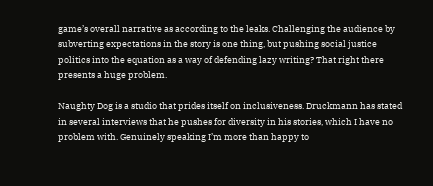game’s overall narrative as according to the leaks. Challenging the audience by subverting expectations in the story is one thing, but pushing social justice politics into the equation as a way of defending lazy writing? That right there presents a huge problem.

Naughty Dog is a studio that prides itself on inclusiveness. Druckmann has stated in several interviews that he pushes for diversity in his stories, which I have no problem with. Genuinely speaking I’m more than happy to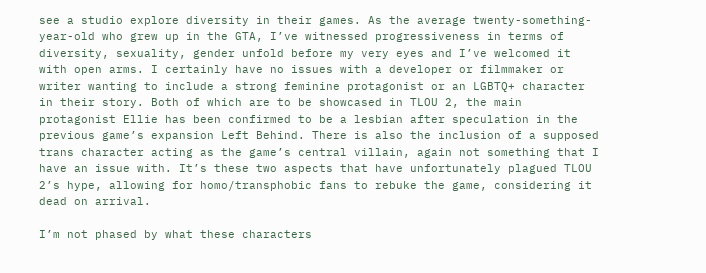see a studio explore diversity in their games. As the average twenty-something-year-old who grew up in the GTA, I’ve witnessed progressiveness in terms of diversity, sexuality, gender unfold before my very eyes and I’ve welcomed it with open arms. I certainly have no issues with a developer or filmmaker or writer wanting to include a strong feminine protagonist or an LGBTQ+ character in their story. Both of which are to be showcased in TLOU 2, the main protagonist Ellie has been confirmed to be a lesbian after speculation in the previous game’s expansion Left Behind. There is also the inclusion of a supposed trans character acting as the game’s central villain, again not something that I have an issue with. It’s these two aspects that have unfortunately plagued TLOU 2’s hype, allowing for homo/transphobic fans to rebuke the game, considering it dead on arrival.

I’m not phased by what these characters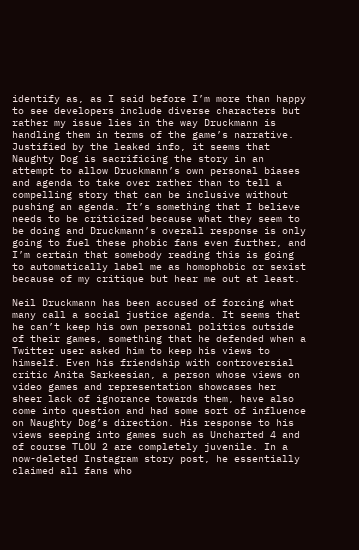identify as, as I said before I’m more than happy to see developers include diverse characters but rather my issue lies in the way Druckmann is handling them in terms of the game’s narrative. Justified by the leaked info, it seems that Naughty Dog is sacrificing the story in an attempt to allow Druckmann’s own personal biases and agenda to take over rather than to tell a compelling story that can be inclusive without pushing an agenda. It’s something that I believe needs to be criticized because what they seem to be doing and Druckmann’s overall response is only going to fuel these phobic fans even further, and I’m certain that somebody reading this is going to automatically label me as homophobic or sexist because of my critique but hear me out at least.

Neil Druckmann has been accused of forcing what many call a social justice agenda. It seems that he can’t keep his own personal politics outside of their games, something that he defended when a Twitter user asked him to keep his views to himself. Even his friendship with controversial critic Anita Sarkeesian, a person whose views on video games and representation showcases her sheer lack of ignorance towards them, have also come into question and had some sort of influence on Naughty Dog’s direction. His response to his views seeping into games such as Uncharted 4 and of course TLOU 2 are completely juvenile. In a now-deleted Instagram story post, he essentially claimed all fans who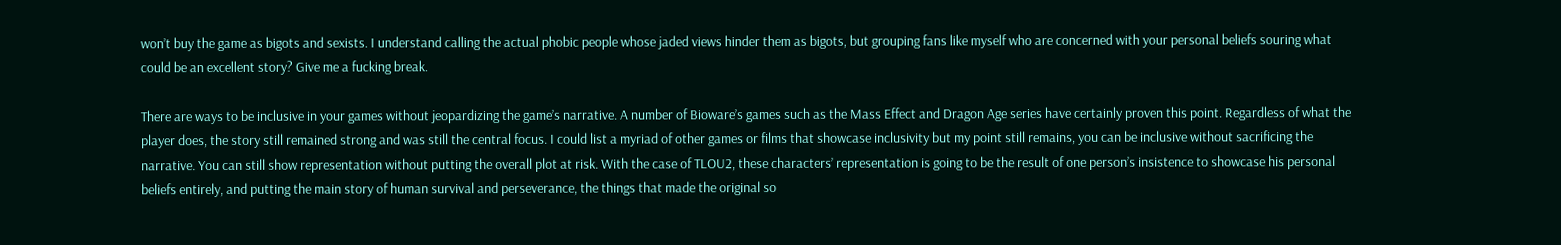won’t buy the game as bigots and sexists. I understand calling the actual phobic people whose jaded views hinder them as bigots, but grouping fans like myself who are concerned with your personal beliefs souring what could be an excellent story? Give me a fucking break.

There are ways to be inclusive in your games without jeopardizing the game’s narrative. A number of Bioware’s games such as the Mass Effect and Dragon Age series have certainly proven this point. Regardless of what the player does, the story still remained strong and was still the central focus. I could list a myriad of other games or films that showcase inclusivity but my point still remains, you can be inclusive without sacrificing the narrative. You can still show representation without putting the overall plot at risk. With the case of TLOU2, these characters’ representation is going to be the result of one person’s insistence to showcase his personal beliefs entirely, and putting the main story of human survival and perseverance, the things that made the original so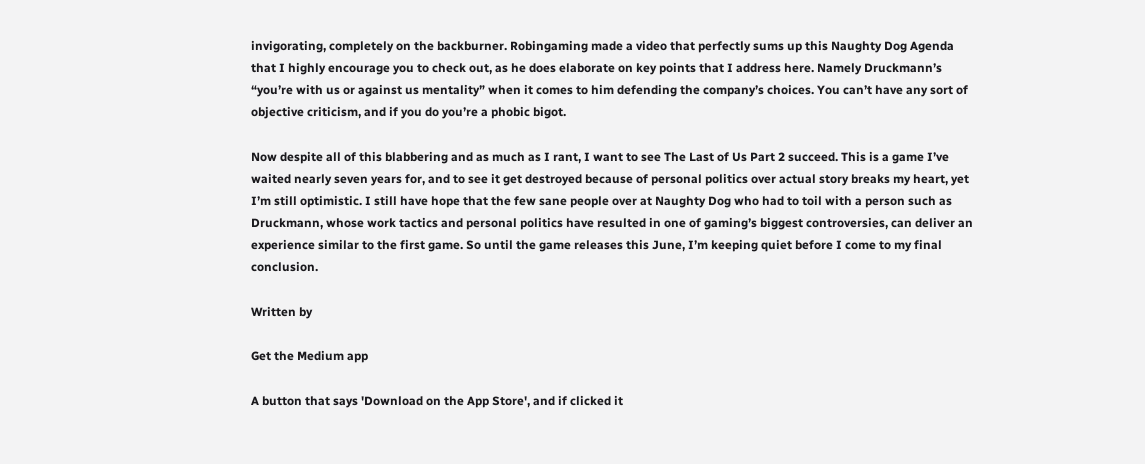invigorating, completely on the backburner. Robingaming made a video that perfectly sums up this Naughty Dog Agenda that I highly encourage you to check out, as he does elaborate on key points that I address here. Namely Druckmann’s “you’re with us or against us mentality” when it comes to him defending the company’s choices. You can’t have any sort of objective criticism, and if you do you’re a phobic bigot.

Now despite all of this blabbering and as much as I rant, I want to see The Last of Us Part 2 succeed. This is a game I’ve waited nearly seven years for, and to see it get destroyed because of personal politics over actual story breaks my heart, yet I’m still optimistic. I still have hope that the few sane people over at Naughty Dog who had to toil with a person such as Druckmann, whose work tactics and personal politics have resulted in one of gaming’s biggest controversies, can deliver an experience similar to the first game. So until the game releases this June, I’m keeping quiet before I come to my final conclusion.

Written by

Get the Medium app

A button that says 'Download on the App Store', and if clicked it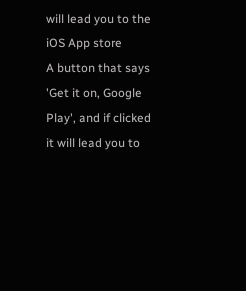will lead you to the iOS App store
A button that says 'Get it on, Google Play', and if clicked it will lead you to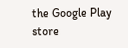the Google Play store